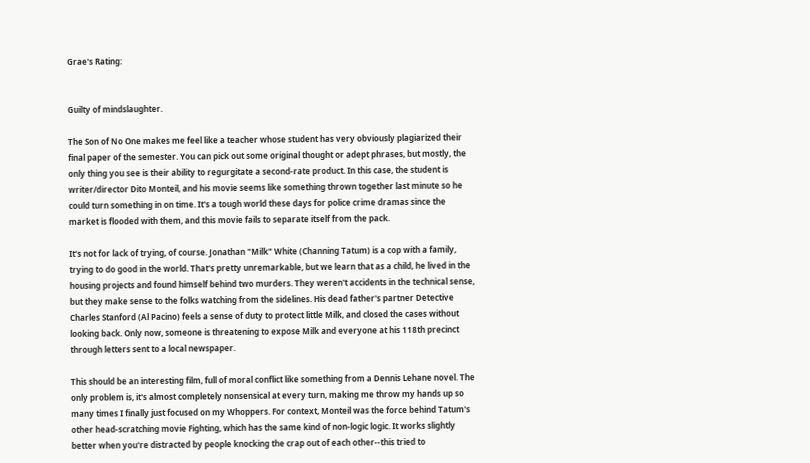Grae's Rating:


Guilty of mindslaughter.

The Son of No One makes me feel like a teacher whose student has very obviously plagiarized their final paper of the semester. You can pick out some original thought or adept phrases, but mostly, the only thing you see is their ability to regurgitate a second-rate product. In this case, the student is writer/director Dito Monteil, and his movie seems like something thrown together last minute so he could turn something in on time. It's a tough world these days for police crime dramas since the market is flooded with them, and this movie fails to separate itself from the pack.

It's not for lack of trying, of course. Jonathan "Milk" White (Channing Tatum) is a cop with a family, trying to do good in the world. That's pretty unremarkable, but we learn that as a child, he lived in the housing projects and found himself behind two murders. They weren't accidents in the technical sense, but they make sense to the folks watching from the sidelines. His dead father's partner Detective Charles Stanford (Al Pacino) feels a sense of duty to protect little Milk, and closed the cases without looking back. Only now, someone is threatening to expose Milk and everyone at his 118th precinct through letters sent to a local newspaper.

This should be an interesting film, full of moral conflict like something from a Dennis Lehane novel. The only problem is, it's almost completely nonsensical at every turn, making me throw my hands up so many times I finally just focused on my Whoppers. For context, Monteil was the force behind Tatum's other head-scratching movie Fighting, which has the same kind of non-logic logic. It works slightly better when you're distracted by people knocking the crap out of each other--this tried to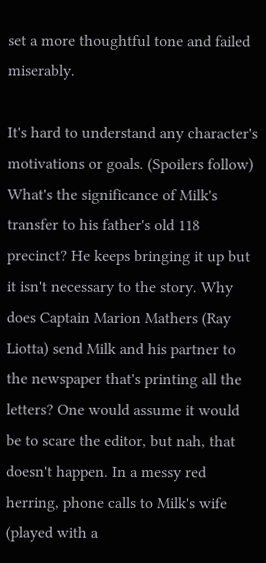set a more thoughtful tone and failed miserably.

It's hard to understand any character's motivations or goals. (Spoilers follow) What's the significance of Milk's transfer to his father's old 118 precinct? He keeps bringing it up but it isn't necessary to the story. Why does Captain Marion Mathers (Ray Liotta) send Milk and his partner to the newspaper that's printing all the letters? One would assume it would be to scare the editor, but nah, that doesn't happen. In a messy red herring, phone calls to Milk's wife (played with a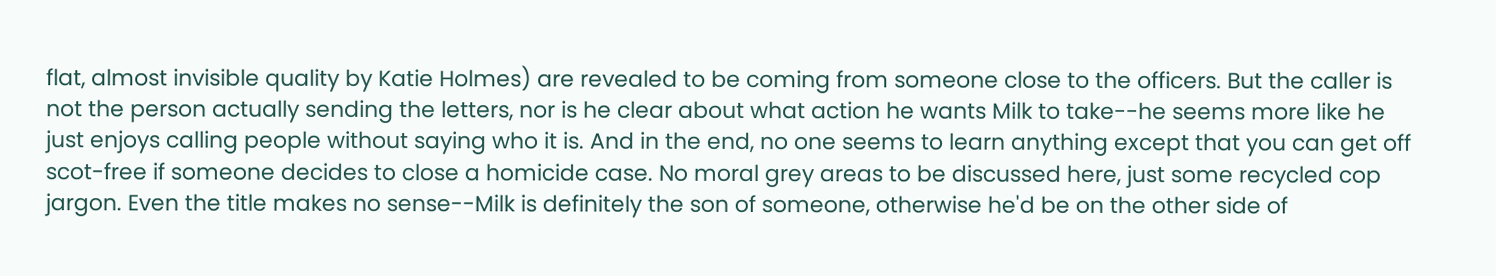flat, almost invisible quality by Katie Holmes) are revealed to be coming from someone close to the officers. But the caller is not the person actually sending the letters, nor is he clear about what action he wants Milk to take--he seems more like he just enjoys calling people without saying who it is. And in the end, no one seems to learn anything except that you can get off scot-free if someone decides to close a homicide case. No moral grey areas to be discussed here, just some recycled cop jargon. Even the title makes no sense--Milk is definitely the son of someone, otherwise he'd be on the other side of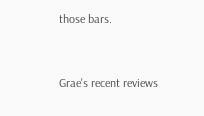those bars.


Grae's recent reviews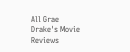All Grae Drake's Movie Reviews